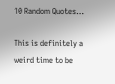10 Random Quotes…

This is definitely a weird time to be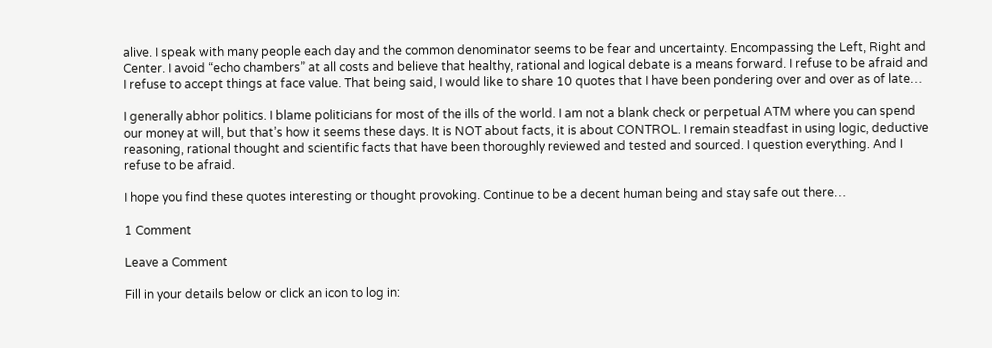alive. I speak with many people each day and the common denominator seems to be fear and uncertainty. Encompassing the Left, Right and Center. I avoid “echo chambers” at all costs and believe that healthy, rational and logical debate is a means forward. I refuse to be afraid and I refuse to accept things at face value. That being said, I would like to share 10 quotes that I have been pondering over and over as of late…

I generally abhor politics. I blame politicians for most of the ills of the world. I am not a blank check or perpetual ATM where you can spend our money at will, but that’s how it seems these days. It is NOT about facts, it is about CONTROL. I remain steadfast in using logic, deductive reasoning, rational thought and scientific facts that have been thoroughly reviewed and tested and sourced. I question everything. And I refuse to be afraid.

I hope you find these quotes interesting or thought provoking. Continue to be a decent human being and stay safe out there…

1 Comment

Leave a Comment

Fill in your details below or click an icon to log in: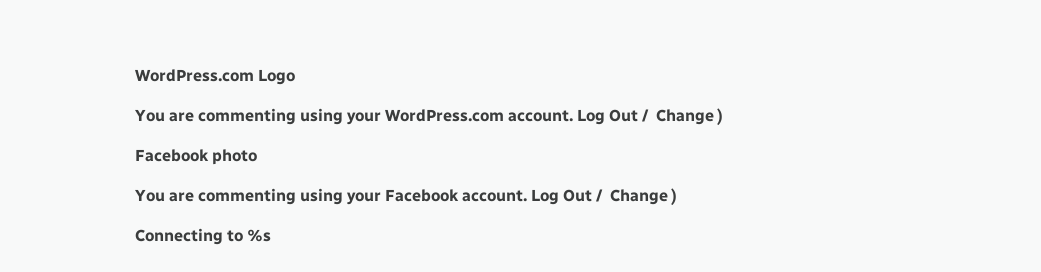WordPress.com Logo

You are commenting using your WordPress.com account. Log Out /  Change )

Facebook photo

You are commenting using your Facebook account. Log Out /  Change )

Connecting to %s